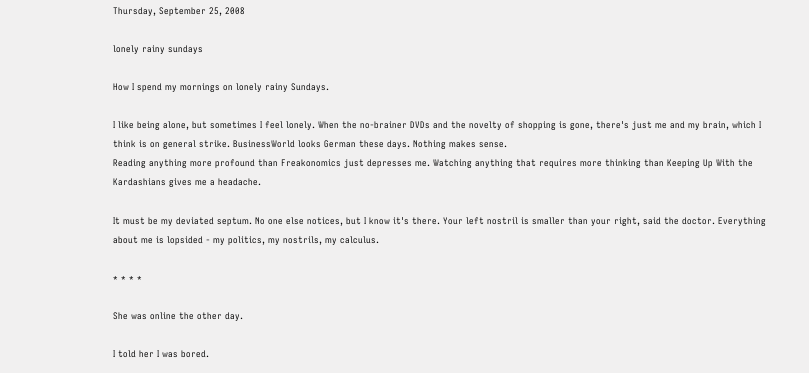Thursday, September 25, 2008

lonely rainy sundays

How I spend my mornings on lonely rainy Sundays.

I like being alone, but sometimes I feel lonely. When the no-brainer DVDs and the novelty of shopping is gone, there's just me and my brain, which I think is on general strike. BusinessWorld looks German these days. Nothing makes sense.
Reading anything more profound than Freakonomics just depresses me. Watching anything that requires more thinking than Keeping Up With the Kardashians gives me a headache.

It must be my deviated septum. No one else notices, but I know it's there. Your left nostril is smaller than your right, said the doctor. Everything about me is lopsided - my politics, my nostrils, my calculus.

* * * *

She was online the other day.

I told her I was bored.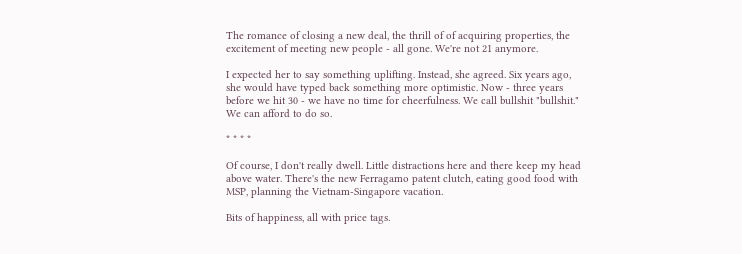The romance of closing a new deal, the thrill of of acquiring properties, the excitement of meeting new people - all gone. We're not 21 anymore.

I expected her to say something uplifting. Instead, she agreed. Six years ago, she would have typed back something more optimistic. Now - three years before we hit 30 - we have no time for cheerfulness. We call bullshit "bullshit." We can afford to do so.

* * * *

Of course, I don't really dwell. Little distractions here and there keep my head above water. There's the new Ferragamo patent clutch, eating good food with MSP, planning the Vietnam-Singapore vacation.

Bits of happiness, all with price tags.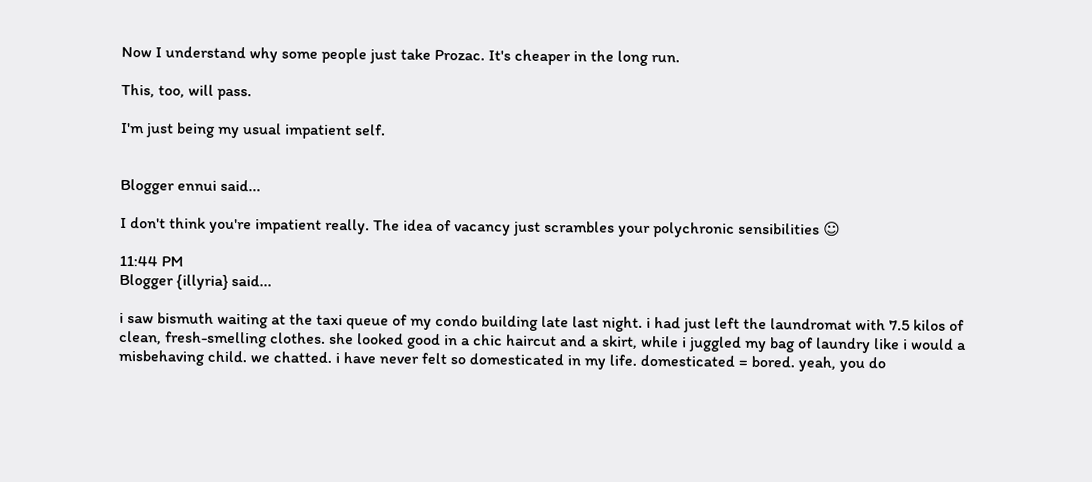Now I understand why some people just take Prozac. It's cheaper in the long run.

This, too, will pass.

I'm just being my usual impatient self.


Blogger ennui said...

I don't think you're impatient really. The idea of vacancy just scrambles your polychronic sensibilities ☺

11:44 PM
Blogger {illyria} said...

i saw bismuth waiting at the taxi queue of my condo building late last night. i had just left the laundromat with 7.5 kilos of clean, fresh-smelling clothes. she looked good in a chic haircut and a skirt, while i juggled my bag of laundry like i would a misbehaving child. we chatted. i have never felt so domesticated in my life. domesticated = bored. yeah, you do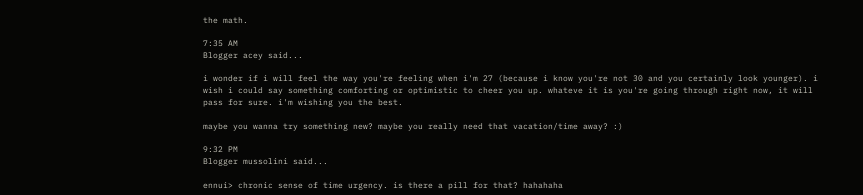the math.

7:35 AM
Blogger acey said...

i wonder if i will feel the way you're feeling when i'm 27 (because i know you're not 30 and you certainly look younger). i wish i could say something comforting or optimistic to cheer you up. whateve it is you're going through right now, it will pass for sure. i'm wishing you the best.

maybe you wanna try something new? maybe you really need that vacation/time away? :)

9:32 PM
Blogger mussolini said...

ennui> chronic sense of time urgency. is there a pill for that? hahahaha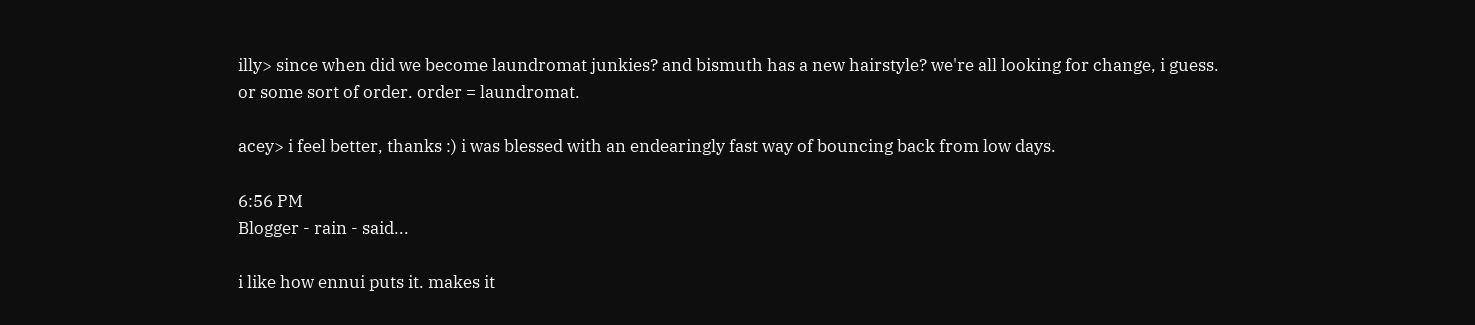illy> since when did we become laundromat junkies? and bismuth has a new hairstyle? we're all looking for change, i guess. or some sort of order. order = laundromat.

acey> i feel better, thanks :) i was blessed with an endearingly fast way of bouncing back from low days.

6:56 PM
Blogger - rain - said...

i like how ennui puts it. makes it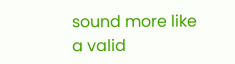sound more like a valid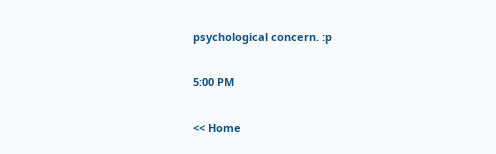psychological concern. :p

5:00 PM

<< Home